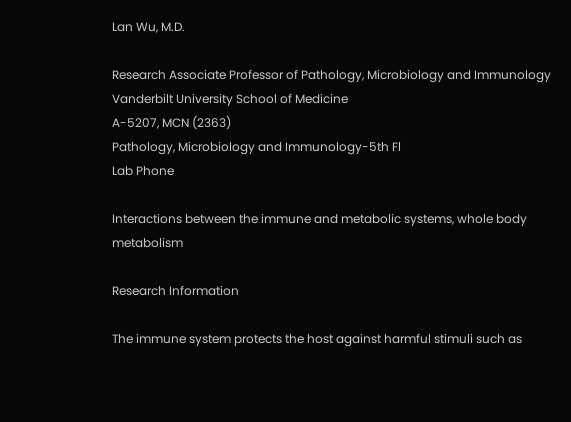Lan Wu, M.D.

Research Associate Professor of Pathology, Microbiology and Immunology
Vanderbilt University School of Medicine
A-5207, MCN (2363)
Pathology, Microbiology and Immunology-5th Fl
Lab Phone

Interactions between the immune and metabolic systems, whole body metabolism

Research Information

The immune system protects the host against harmful stimuli such as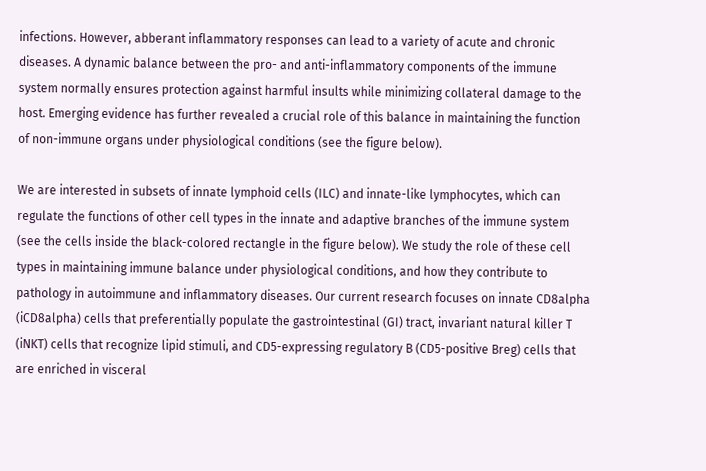infections. However, abberant inflammatory responses can lead to a variety of acute and chronic diseases. A dynamic balance between the pro- and anti-inflammatory components of the immune system normally ensures protection against harmful insults while minimizing collateral damage to the host. Emerging evidence has further revealed a crucial role of this balance in maintaining the function of non-immune organs under physiological conditions (see the figure below).

We are interested in subsets of innate lymphoid cells (ILC) and innate-like lymphocytes, which can regulate the functions of other cell types in the innate and adaptive branches of the immune system (see the cells inside the black-colored rectangle in the figure below). We study the role of these cell types in maintaining immune balance under physiological conditions, and how they contribute to pathology in autoimmune and inflammatory diseases. Our current research focuses on innate CD8alpha (iCD8alpha) cells that preferentially populate the gastrointestinal (GI) tract, invariant natural killer T (iNKT) cells that recognize lipid stimuli, and CD5-expressing regulatory B (CD5-positive Breg) cells that are enriched in visceral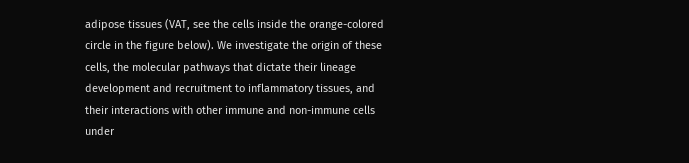adipose tissues (VAT, see the cells inside the orange-colored circle in the figure below). We investigate the origin of these cells, the molecular pathways that dictate their lineage development and recruitment to inflammatory tissues, and their interactions with other immune and non-immune cells under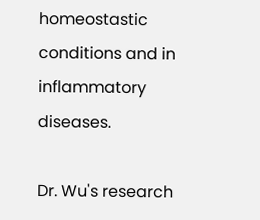homeostastic conditions and in inflammatory diseases.

Dr. Wu's research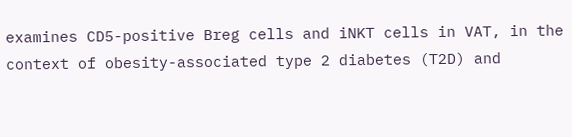examines CD5-positive Breg cells and iNKT cells in VAT, in the context of obesity-associated type 2 diabetes (T2D) and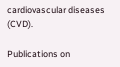cardiovascular diseases (CVD).

Publications on